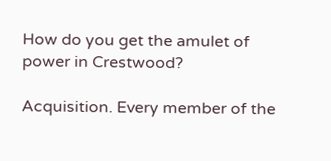How do you get the amulet of power in Crestwood?

Acquisition. Every member of the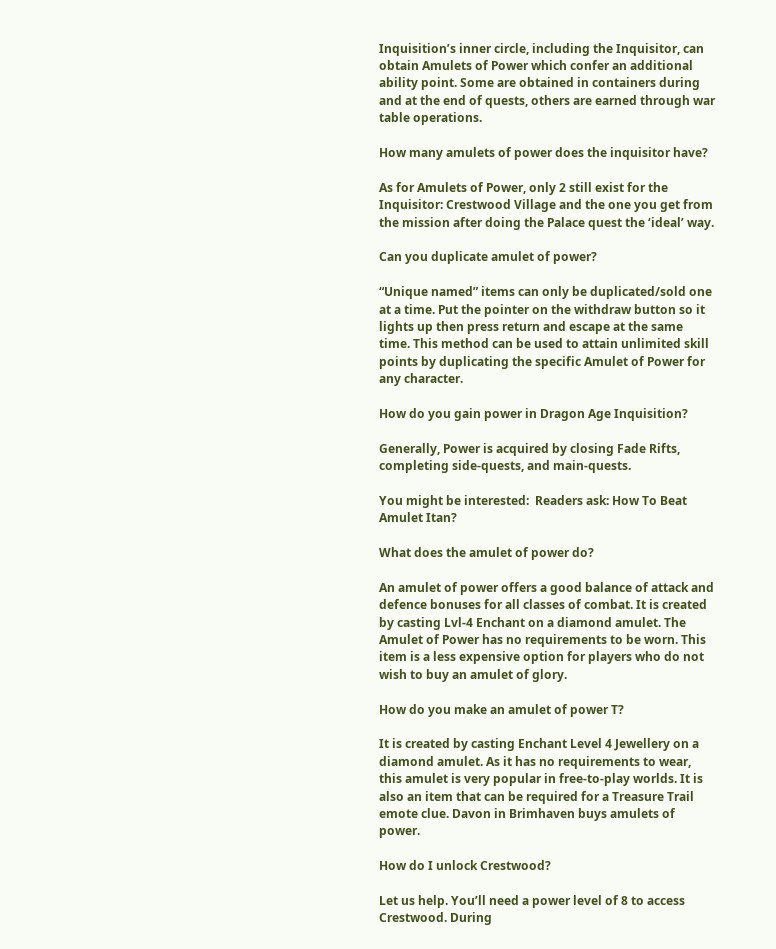Inquisition’s inner circle, including the Inquisitor, can obtain Amulets of Power which confer an additional ability point. Some are obtained in containers during and at the end of quests, others are earned through war table operations.

How many amulets of power does the inquisitor have?

As for Amulets of Power, only 2 still exist for the Inquisitor: Crestwood Village and the one you get from the mission after doing the Palace quest the ‘ideal’ way.

Can you duplicate amulet of power?

“Unique named” items can only be duplicated/sold one at a time. Put the pointer on the withdraw button so it lights up then press return and escape at the same time. This method can be used to attain unlimited skill points by duplicating the specific Amulet of Power for any character.

How do you gain power in Dragon Age Inquisition?

Generally, Power is acquired by closing Fade Rifts, completing side-quests, and main-quests.

You might be interested:  Readers ask: How To Beat Amulet Itan?

What does the amulet of power do?

An amulet of power offers a good balance of attack and defence bonuses for all classes of combat. It is created by casting Lvl-4 Enchant on a diamond amulet. The Amulet of Power has no requirements to be worn. This item is a less expensive option for players who do not wish to buy an amulet of glory.

How do you make an amulet of power T?

It is created by casting Enchant Level 4 Jewellery on a diamond amulet. As it has no requirements to wear, this amulet is very popular in free-to-play worlds. It is also an item that can be required for a Treasure Trail emote clue. Davon in Brimhaven buys amulets of power.

How do I unlock Crestwood?

Let us help. You’ll need a power level of 8 to access Crestwood. During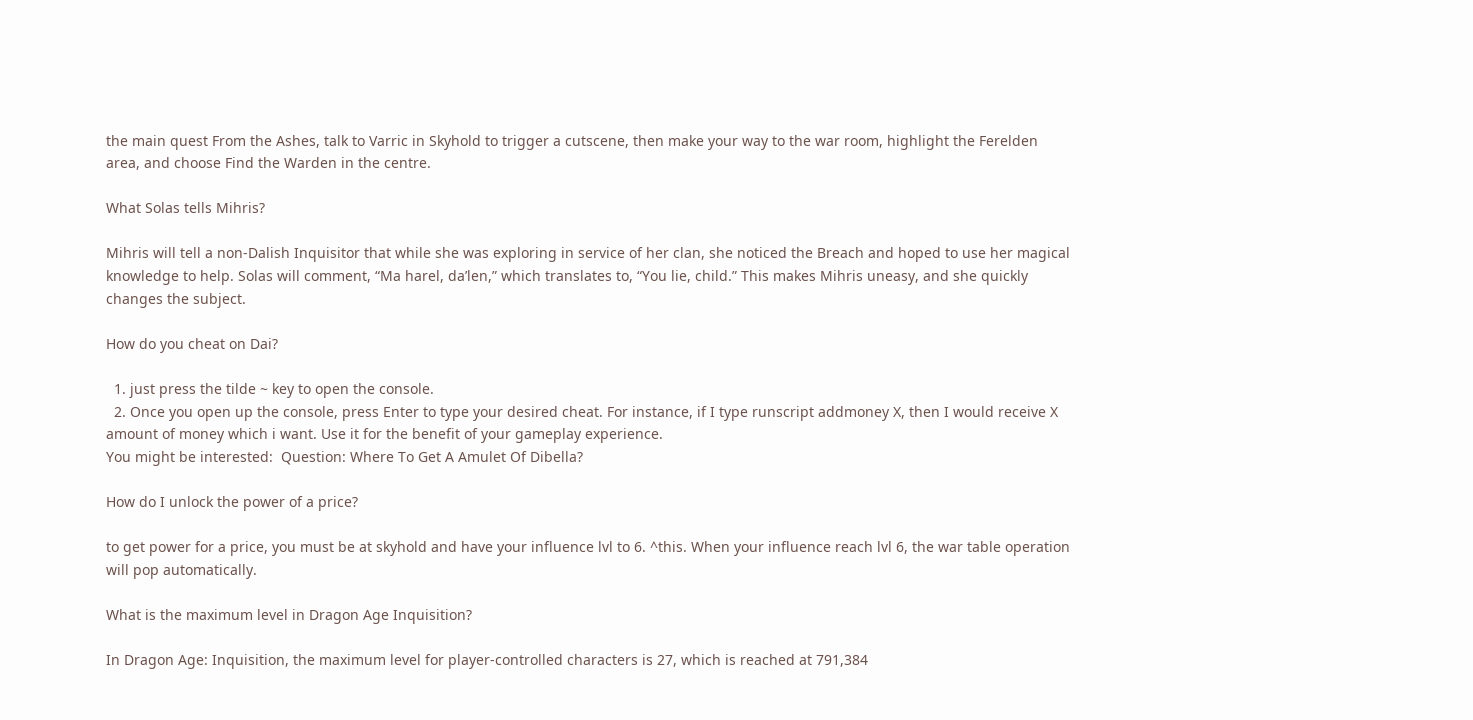the main quest From the Ashes, talk to Varric in Skyhold to trigger a cutscene, then make your way to the war room, highlight the Ferelden area, and choose Find the Warden in the centre.

What Solas tells Mihris?

Mihris will tell a non-Dalish Inquisitor that while she was exploring in service of her clan, she noticed the Breach and hoped to use her magical knowledge to help. Solas will comment, “Ma harel, da’len,” which translates to, “You lie, child.” This makes Mihris uneasy, and she quickly changes the subject.

How do you cheat on Dai?

  1. just press the tilde ~ key to open the console.
  2. Once you open up the console, press Enter to type your desired cheat. For instance, if I type runscript addmoney X, then I would receive X amount of money which i want. Use it for the benefit of your gameplay experience.
You might be interested:  Question: Where To Get A Amulet Of Dibella?

How do I unlock the power of a price?

to get power for a price, you must be at skyhold and have your influence lvl to 6. ^this. When your influence reach lvl 6, the war table operation will pop automatically.

What is the maximum level in Dragon Age Inquisition?

In Dragon Age: Inquisition, the maximum level for player-controlled characters is 27, which is reached at 791,384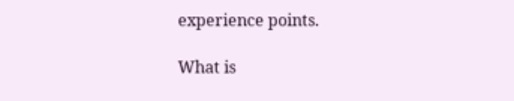experience points.

What is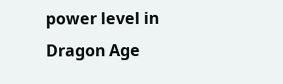power level in Dragon Age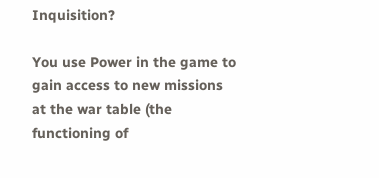Inquisition?

You use Power in the game to gain access to new missions at the war table (the functioning of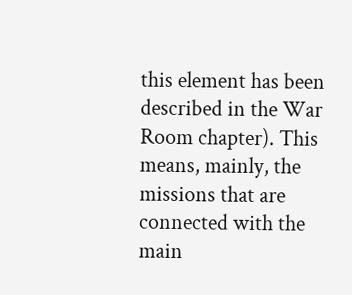this element has been described in the War Room chapter). This means, mainly, the missions that are connected with the main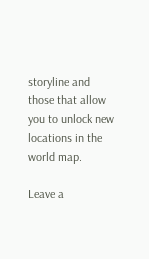storyline and those that allow you to unlock new locations in the world map.

Leave a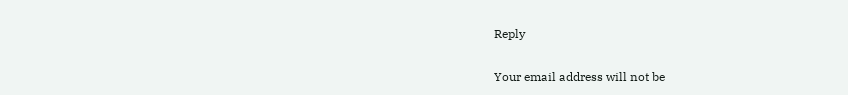Reply

Your email address will not be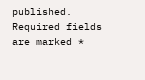published. Required fields are marked *